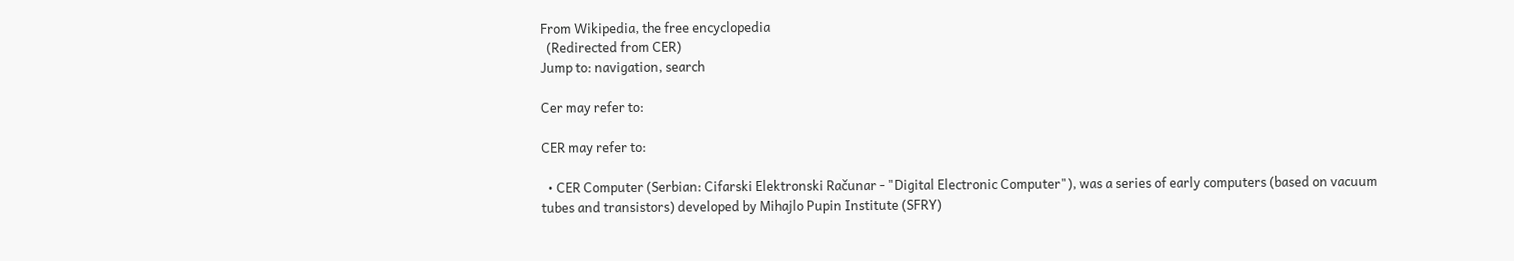From Wikipedia, the free encyclopedia
  (Redirected from CER)
Jump to: navigation, search

Cer may refer to:

CER may refer to:

  • CER Computer (Serbian: Cifarski Elektronski Računar - "Digital Electronic Computer"), was a series of early computers (based on vacuum tubes and transistors) developed by Mihajlo Pupin Institute (SFRY)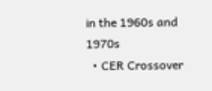in the 1960s and 1970s
  • CER Crossover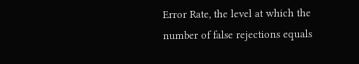Error Rate, the level at which the number of false rejections equals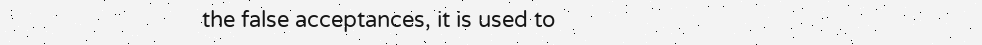the false acceptances, it is used to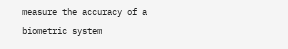measure the accuracy of a biometric system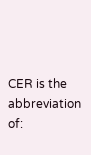CER is the abbreviation of: